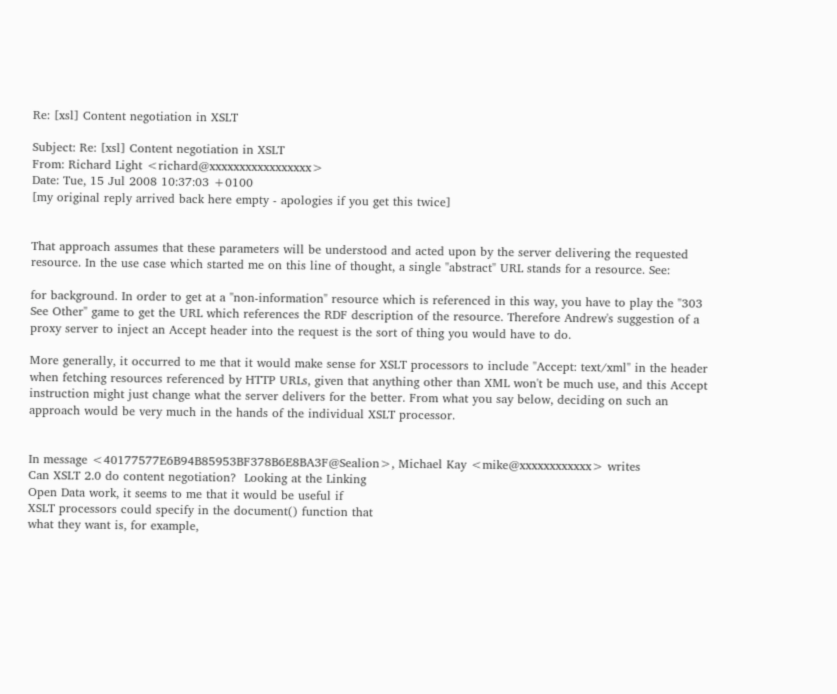Re: [xsl] Content negotiation in XSLT

Subject: Re: [xsl] Content negotiation in XSLT
From: Richard Light <richard@xxxxxxxxxxxxxxxxx>
Date: Tue, 15 Jul 2008 10:37:03 +0100
[my original reply arrived back here empty - apologies if you get this twice]


That approach assumes that these parameters will be understood and acted upon by the server delivering the requested resource. In the use case which started me on this line of thought, a single "abstract" URL stands for a resource. See:

for background. In order to get at a "non-information" resource which is referenced in this way, you have to play the "303 See Other" game to get the URL which references the RDF description of the resource. Therefore Andrew's suggestion of a proxy server to inject an Accept header into the request is the sort of thing you would have to do.

More generally, it occurred to me that it would make sense for XSLT processors to include "Accept: text/xml" in the header when fetching resources referenced by HTTP URLs, given that anything other than XML won't be much use, and this Accept instruction might just change what the server delivers for the better. From what you say below, deciding on such an approach would be very much in the hands of the individual XSLT processor.


In message <40177577E6B94B85953BF378B6E8BA3F@Sealion>, Michael Kay <mike@xxxxxxxxxxxx> writes
Can XSLT 2.0 do content negotiation?  Looking at the Linking
Open Data work, it seems to me that it would be useful if
XSLT processors could specify in the document() function that
what they want is, for example,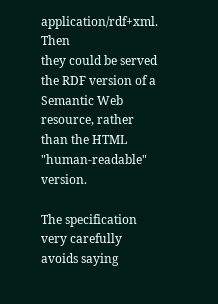application/rdf+xml.  Then
they could be served the RDF version of a Semantic Web
resource, rather than the HTML "human-readable" version.

The specification very carefully avoids saying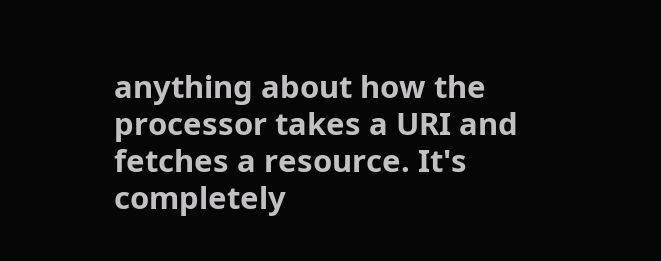anything about how the processor takes a URI and fetches a resource. It's completely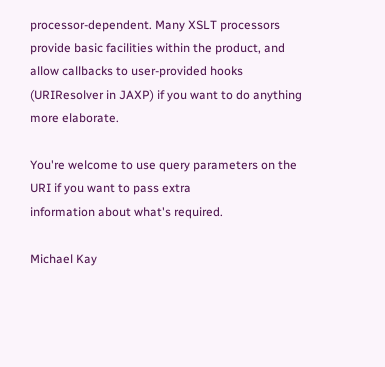processor-dependent. Many XSLT processors provide basic facilities within the product, and allow callbacks to user-provided hooks (URIResolver in JAXP) if you want to do anything more elaborate.

You're welcome to use query parameters on the URI if you want to pass extra
information about what's required.

Michael Kay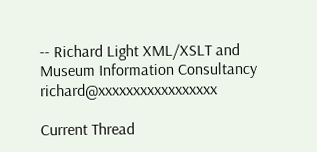-- Richard Light XML/XSLT and Museum Information Consultancy richard@xxxxxxxxxxxxxxxxx

Current Thread